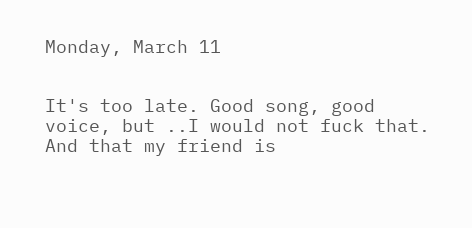Monday, March 11


It's too late. Good song, good voice, but ..I would not fuck that. And that my friend is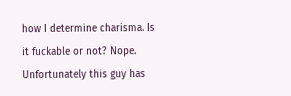how I determine charisma. Is it fuckable or not? Nope. Unfortunately this guy has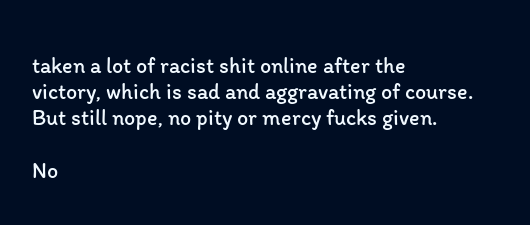taken a lot of racist shit online after the victory, which is sad and aggravating of course. But still nope, no pity or mercy fucks given.

No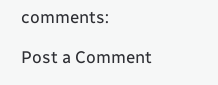comments:

Post a Comment